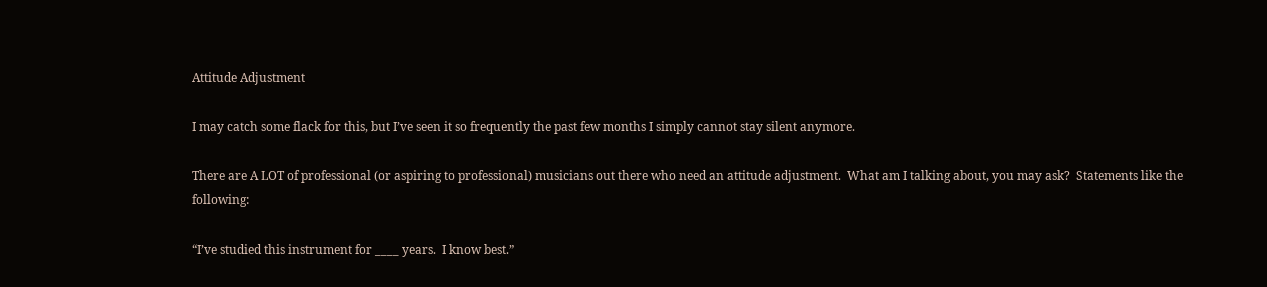Attitude Adjustment

I may catch some flack for this, but I’ve seen it so frequently the past few months I simply cannot stay silent anymore.

There are A LOT of professional (or aspiring to professional) musicians out there who need an attitude adjustment.  What am I talking about, you may ask?  Statements like the following:

“I’ve studied this instrument for ____ years.  I know best.”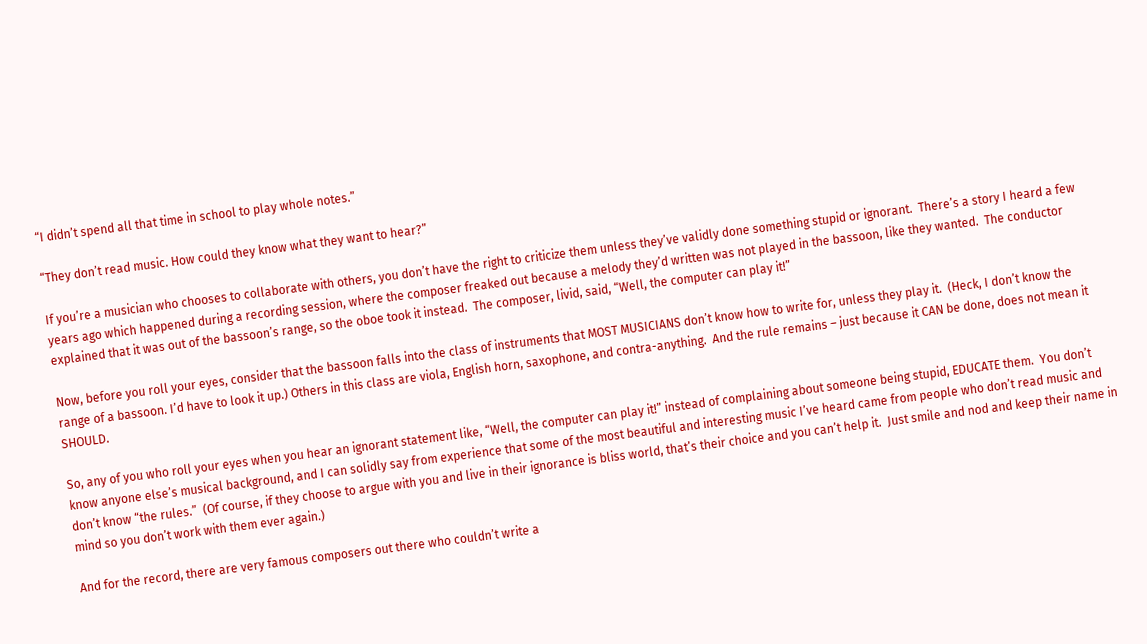“I didn’t spend all that time in school to play whole notes.”

“They don’t read music. How could they know what they want to hear?”

If you’re a musician who chooses to collaborate with others, you don’t have the right to criticize them unless they’ve validly done something stupid or ignorant.  There’s a story I heard a few years ago which happened during a recording session, where the composer freaked out because a melody they’d written was not played in the bassoon, like they wanted.  The conductor explained that it was out of the bassoon’s range, so the oboe took it instead.  The composer, livid, said, “Well, the computer can play it!”

Now, before you roll your eyes, consider that the bassoon falls into the class of instruments that MOST MUSICIANS don’t know how to write for, unless they play it.  (Heck, I don’t know the range of a bassoon. I’d have to look it up.) Others in this class are viola, English horn, saxophone, and contra-anything.  And the rule remains – just because it CAN be done, does not mean it SHOULD.

So, any of you who roll your eyes when you hear an ignorant statement like, “Well, the computer can play it!” instead of complaining about someone being stupid, EDUCATE them.  You don’t know anyone else’s musical background, and I can solidly say from experience that some of the most beautiful and interesting music I’ve heard came from people who don’t read music and don’t know “the rules.”  (Of course, if they choose to argue with you and live in their ignorance is bliss world, that’s their choice and you can’t help it.  Just smile and nod and keep their name in mind so you don’t work with them ever again.)

And for the record, there are very famous composers out there who couldn’t write a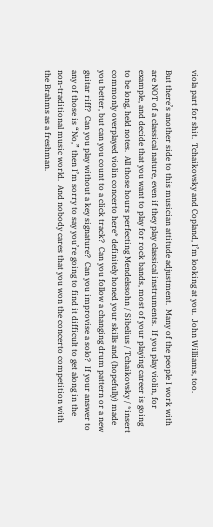viola part for shit.  Tchaikovsky and Copland, I’m looking at you.  John Williams, too.

But there’s another side to this musician attitude adjustment.  Many of the people I work with are NOT of a classical nature, even if they play classical instruments.  If you play violin, for example, and decide that you want to play for rock bands, most of your playing career is going to be long, held notes.  All those hours perfecting Mendelssohn / Sibelius / Tchaikovsky / *insert commonly overplayed violin concerto here* definitely honed your skills and (hopefully) made you better, but can you count to a click track?  Can you follow a changing drum pattern or a new guitar riff?  Can you play without a key signature?  Can you improvise a solo?  If your answer to any of those is “No,” then I’m sorry to say you’re going to find it difficult to get along in the non-traditional music world.  And nobody cares that you won the concerto competition with the Brahms as a freshman.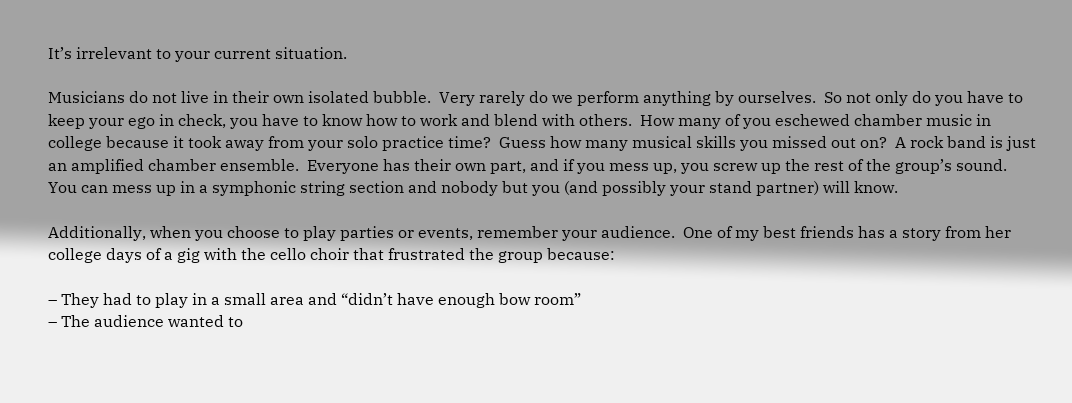It’s irrelevant to your current situation.

Musicians do not live in their own isolated bubble.  Very rarely do we perform anything by ourselves.  So not only do you have to keep your ego in check, you have to know how to work and blend with others.  How many of you eschewed chamber music in college because it took away from your solo practice time?  Guess how many musical skills you missed out on?  A rock band is just an amplified chamber ensemble.  Everyone has their own part, and if you mess up, you screw up the rest of the group’s sound.  You can mess up in a symphonic string section and nobody but you (and possibly your stand partner) will know.

Additionally, when you choose to play parties or events, remember your audience.  One of my best friends has a story from her college days of a gig with the cello choir that frustrated the group because:

– They had to play in a small area and “didn’t have enough bow room”
– The audience wanted to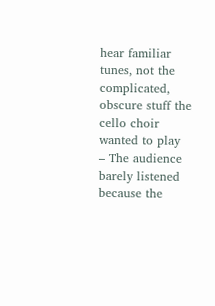hear familiar tunes, not the complicated, obscure stuff the cello choir wanted to play
– The audience barely listened because the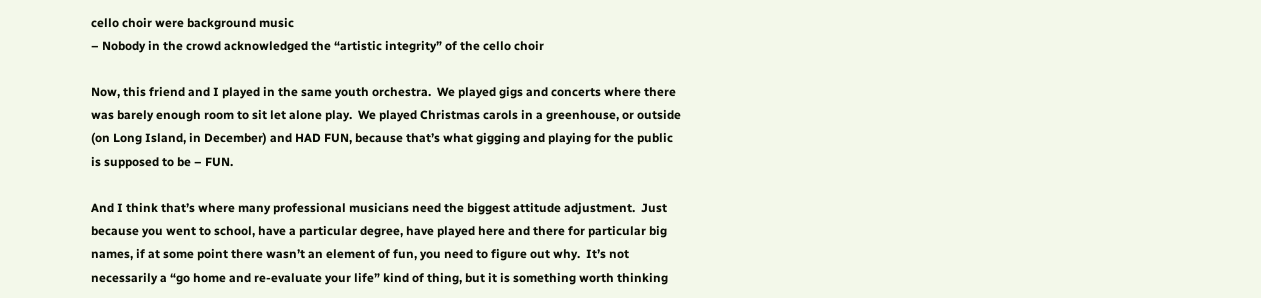cello choir were background music
– Nobody in the crowd acknowledged the “artistic integrity” of the cello choir

Now, this friend and I played in the same youth orchestra.  We played gigs and concerts where there was barely enough room to sit let alone play.  We played Christmas carols in a greenhouse, or outside (on Long Island, in December) and HAD FUN, because that’s what gigging and playing for the public is supposed to be – FUN.

And I think that’s where many professional musicians need the biggest attitude adjustment.  Just because you went to school, have a particular degree, have played here and there for particular big names, if at some point there wasn’t an element of fun, you need to figure out why.  It’s not necessarily a “go home and re-evaluate your life” kind of thing, but it is something worth thinking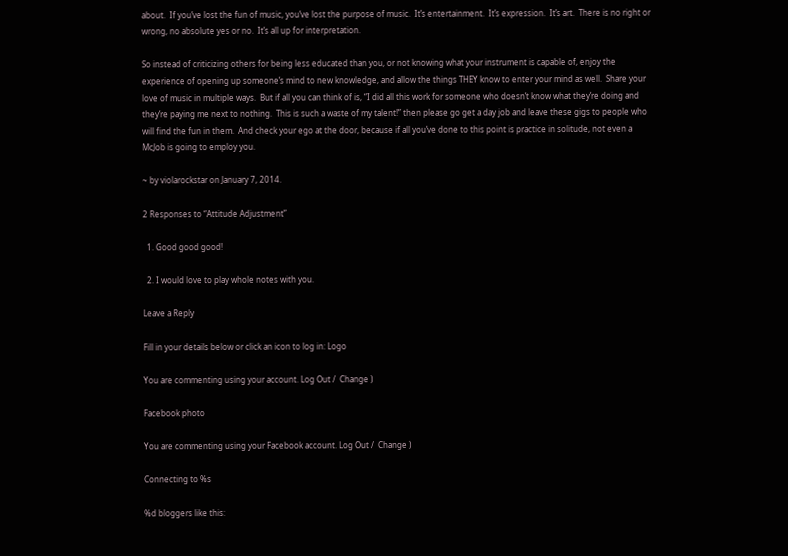about.  If you’ve lost the fun of music, you’ve lost the purpose of music.  It’s entertainment.  It’s expression.  It’s art.  There is no right or wrong, no absolute yes or no.  It’s all up for interpretation.

So instead of criticizing others for being less educated than you, or not knowing what your instrument is capable of, enjoy the experience of opening up someone’s mind to new knowledge, and allow the things THEY know to enter your mind as well.  Share your love of music in multiple ways.  But if all you can think of is, “I did all this work for someone who doesn’t know what they’re doing and they’re paying me next to nothing.  This is such a waste of my talent!” then please go get a day job and leave these gigs to people who will find the fun in them.  And check your ego at the door, because if all you’ve done to this point is practice in solitude, not even a McJob is going to employ you.

~ by violarockstar on January 7, 2014.

2 Responses to “Attitude Adjustment”

  1. Good good good!

  2. I would love to play whole notes with you.

Leave a Reply

Fill in your details below or click an icon to log in: Logo

You are commenting using your account. Log Out /  Change )

Facebook photo

You are commenting using your Facebook account. Log Out /  Change )

Connecting to %s

%d bloggers like this: